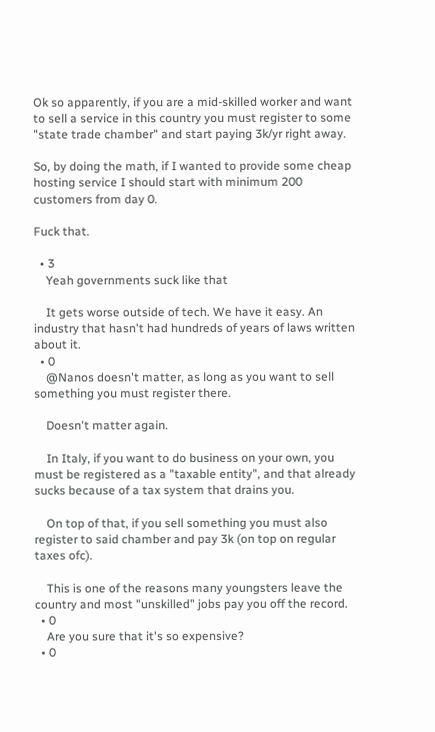Ok so apparently, if you are a mid-skilled worker and want to sell a service in this country you must register to some "state trade chamber" and start paying 3k/yr right away.

So, by doing the math, if I wanted to provide some cheap hosting service I should start with minimum 200 customers from day 0.

Fuck that.

  • 3
    Yeah governments suck like that

    It gets worse outside of tech. We have it easy. An industry that hasn't had hundreds of years of laws written about it.
  • 0
    @Nanos doesn't matter, as long as you want to sell something you must register there.

    Doesn't matter again.

    In Italy, if you want to do business on your own, you must be registered as a "taxable entity", and that already sucks because of a tax system that drains you.

    On top of that, if you sell something you must also register to said chamber and pay 3k (on top on regular taxes ofc).

    This is one of the reasons many youngsters leave the country and most "unskilled" jobs pay you off the record.
  • 0
    Are you sure that it's so expensive?
  • 0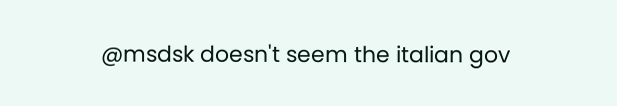@msdsk doesn't seem the italian gov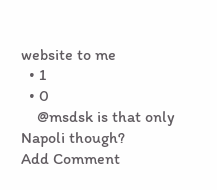website to me
  • 1
  • 0
    @msdsk is that only Napoli though?
Add Comment